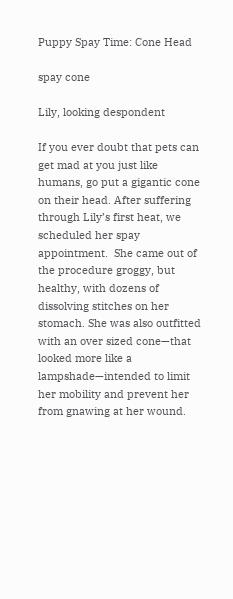Puppy Spay Time: Cone Head

spay cone

Lily, looking despondent

If you ever doubt that pets can get mad at you just like humans, go put a gigantic cone on their head. After suffering through Lily’s first heat, we scheduled her spay appointment.  She came out of the procedure groggy, but healthy, with dozens of dissolving stitches on her stomach. She was also outfitted with an over sized cone—that looked more like a lampshade—intended to limit her mobility and prevent her from gnawing at her wound.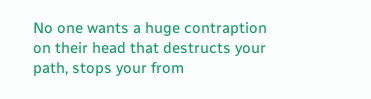No one wants a huge contraption on their head that destructs your path, stops your from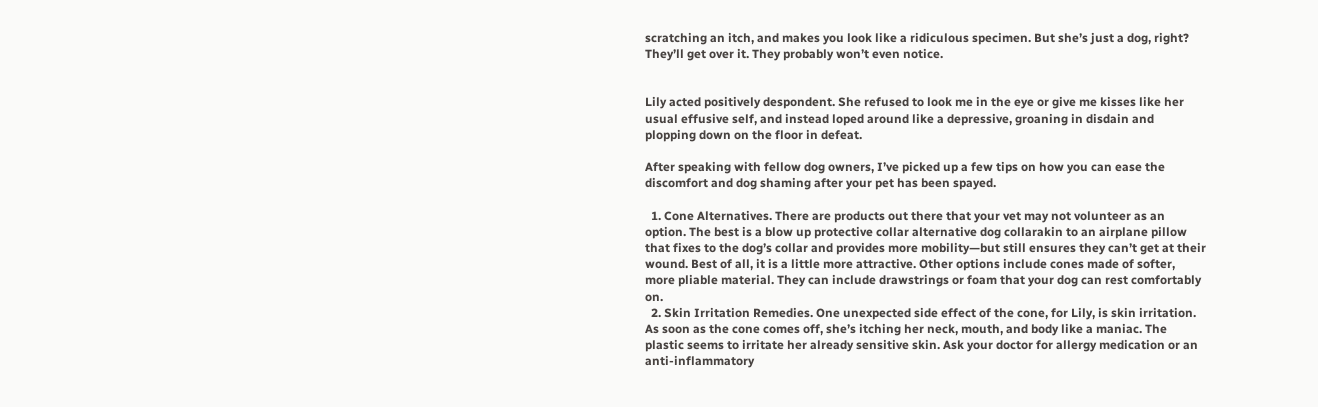scratching an itch, and makes you look like a ridiculous specimen. But she’s just a dog, right? They’ll get over it. They probably won’t even notice.


Lily acted positively despondent. She refused to look me in the eye or give me kisses like her usual effusive self, and instead loped around like a depressive, groaning in disdain and plopping down on the floor in defeat.

After speaking with fellow dog owners, I’ve picked up a few tips on how you can ease the discomfort and dog shaming after your pet has been spayed.

  1. Cone Alternatives. There are products out there that your vet may not volunteer as an option. The best is a blow up protective collar alternative dog collarakin to an airplane pillow that fixes to the dog’s collar and provides more mobility—but still ensures they can’t get at their wound. Best of all, it is a little more attractive. Other options include cones made of softer, more pliable material. They can include drawstrings or foam that your dog can rest comfortably on.
  2. Skin Irritation Remedies. One unexpected side effect of the cone, for Lily, is skin irritation. As soon as the cone comes off, she’s itching her neck, mouth, and body like a maniac. The plastic seems to irritate her already sensitive skin. Ask your doctor for allergy medication or an anti-inflammatory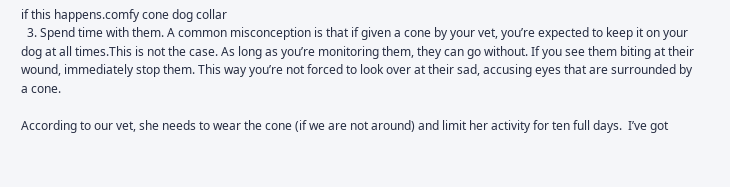if this happens.comfy cone dog collar
  3. Spend time with them. A common misconception is that if given a cone by your vet, you’re expected to keep it on your dog at all times.This is not the case. As long as you’re monitoring them, they can go without. If you see them biting at their wound, immediately stop them. This way you’re not forced to look over at their sad, accusing eyes that are surrounded by a cone.

According to our vet, she needs to wear the cone (if we are not around) and limit her activity for ten full days.  I’ve got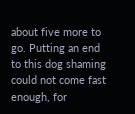about five more to go. Putting an end to this dog shaming could not come fast enough, for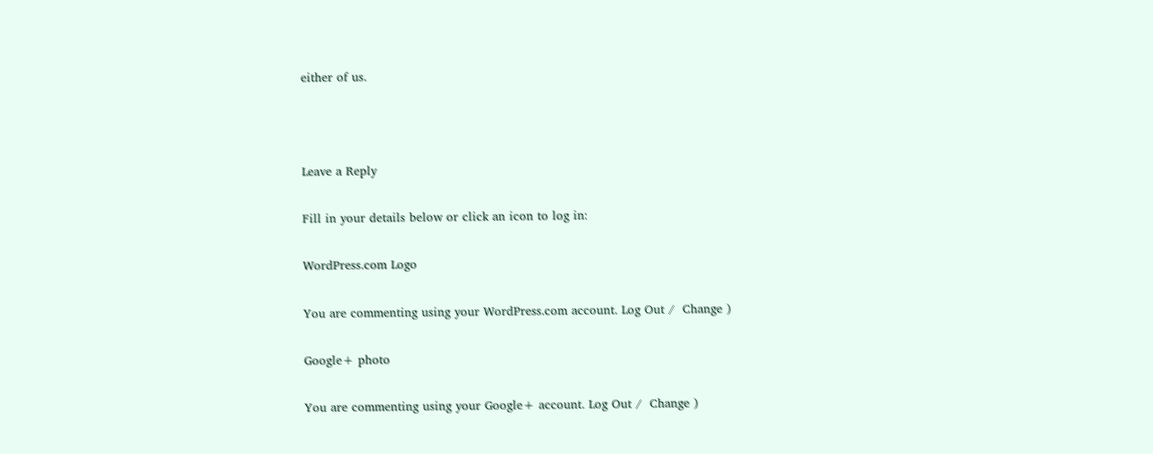either of us.



Leave a Reply

Fill in your details below or click an icon to log in:

WordPress.com Logo

You are commenting using your WordPress.com account. Log Out /  Change )

Google+ photo

You are commenting using your Google+ account. Log Out /  Change )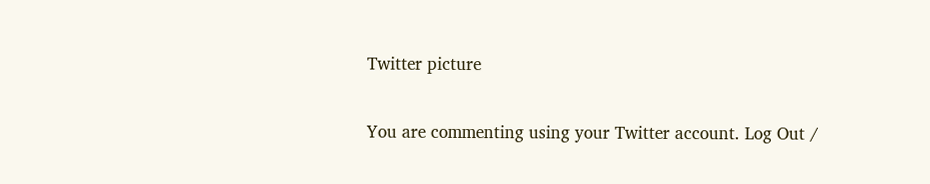Twitter picture

You are commenting using your Twitter account. Log Out /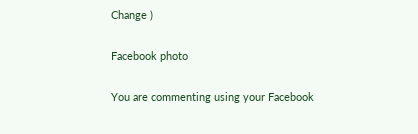Change )

Facebook photo

You are commenting using your Facebook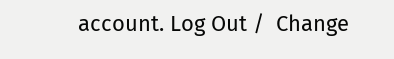account. Log Out /  Change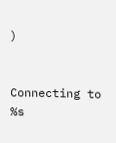)


Connecting to %s